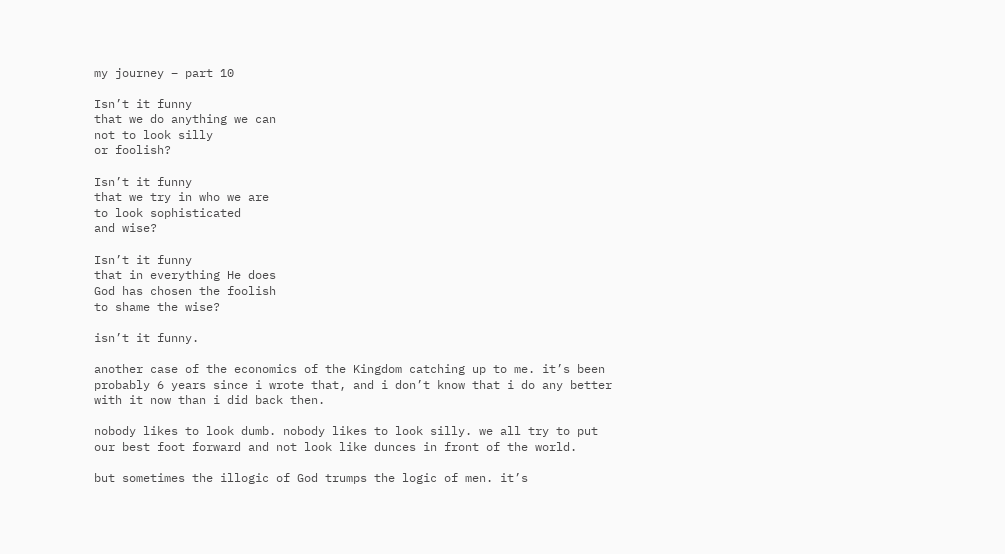my journey – part 10

Isn’t it funny
that we do anything we can
not to look silly
or foolish?

Isn’t it funny
that we try in who we are
to look sophisticated
and wise?

Isn’t it funny
that in everything He does
God has chosen the foolish
to shame the wise?

isn’t it funny.

another case of the economics of the Kingdom catching up to me. it’s been probably 6 years since i wrote that, and i don’t know that i do any better with it now than i did back then.

nobody likes to look dumb. nobody likes to look silly. we all try to put our best foot forward and not look like dunces in front of the world.

but sometimes the illogic of God trumps the logic of men. it’s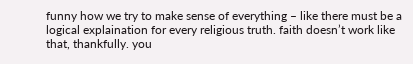funny how we try to make sense of everything – like there must be a logical explaination for every religious truth. faith doesn’t work like that, thankfully. you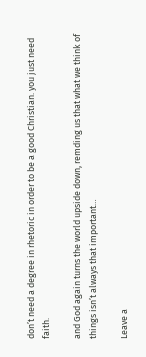don’t need a degree in rhetoric in order to be a good Christian. you just need faith.

and God again turns the world upside down, remding us that what we think of things isn’t always that important…

Leave a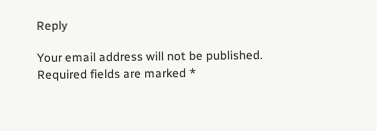Reply

Your email address will not be published. Required fields are marked *